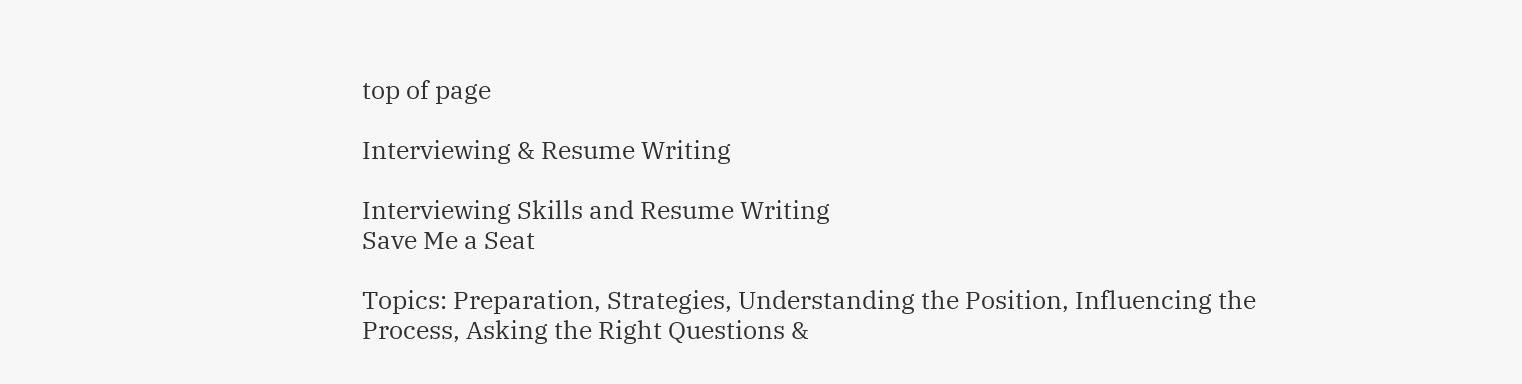top of page

Interviewing & Resume Writing

Interviewing Skills and Resume Writing
Save Me a Seat

Topics: Preparation, Strategies, Understanding the Position, Influencing the Process, Asking the Right Questions &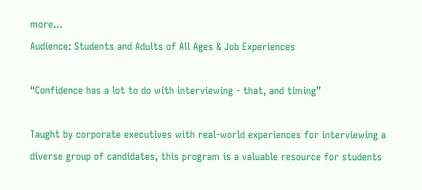more...
Audience: Students and Adults of All Ages & Job Experiences

“Confidence has a lot to do with interviewing - that, and timing”

Taught by corporate executives with real-world experiences for interviewing a diverse group of candidates, this program is a valuable resource for students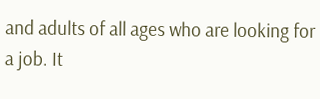and adults of all ages who are looking for a job. It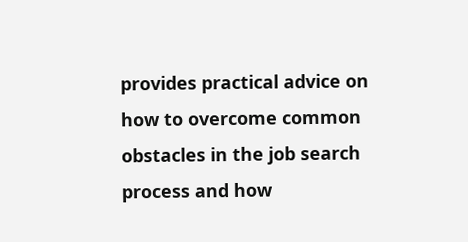provides practical advice on how to overcome common obstacles in the job search process and how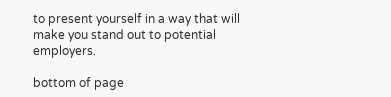to present yourself in a way that will make you stand out to potential employers.

bottom of page